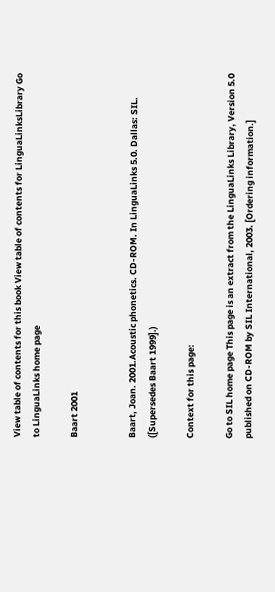View table of contents for this book View table of contents for LinguaLinksLibrary Go to LinguaLinks home page

Baart 2001


Baart, Joan. 2001.Acoustic phonetics. CD-ROM. In LinguaLinks 5.0. Dallas: SIL. ([Supersedes Baart 1999].)

Context for this page:

Go to SIL home page This page is an extract from the LinguaLinks Library, Version 5.0 published on CD-ROM by SIL International, 2003. [Ordering information.]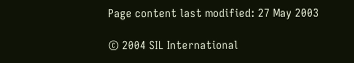Page content last modified: 27 May 2003

© 2004 SIL International